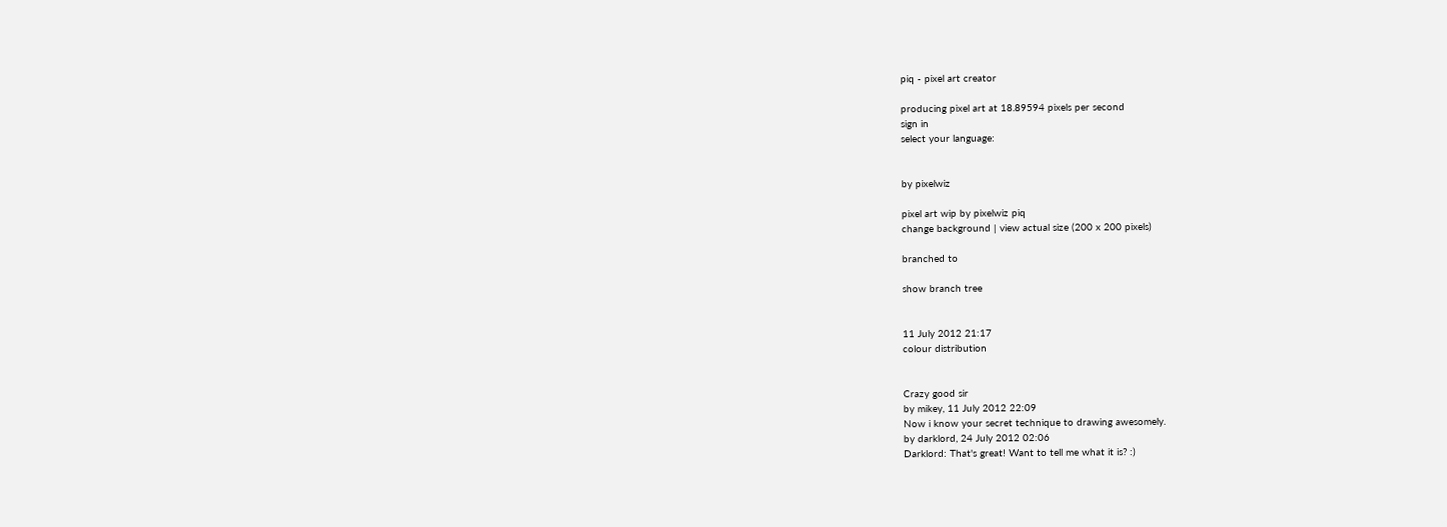piq - pixel art creator

producing pixel art at 18.89594 pixels per second
sign in
select your language:


by pixelwiz

pixel art wip by pixelwiz piq
change background | view actual size (200 x 200 pixels)

branched to

show branch tree


11 July 2012 21:17
colour distribution


Crazy good sir
by mikey, 11 July 2012 22:09
Now i know your secret technique to drawing awesomely.
by darklord, 24 July 2012 02:06
Darklord: That's great! Want to tell me what it is? :)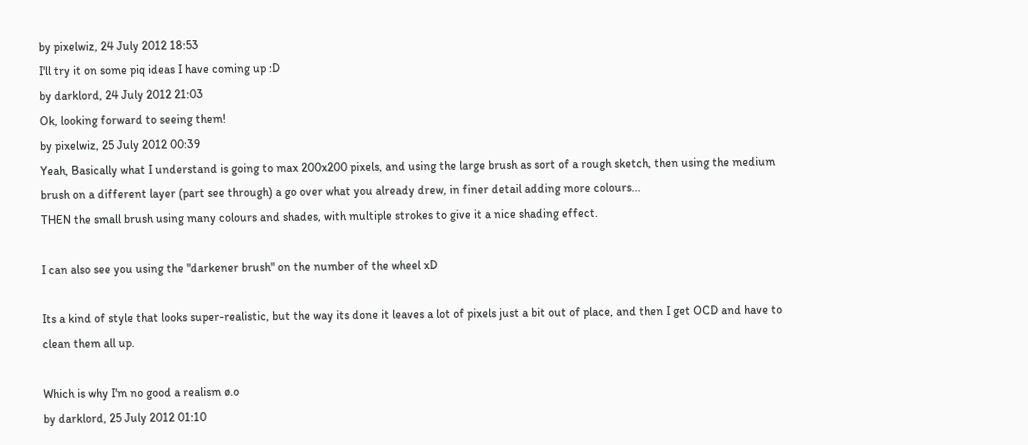by pixelwiz, 24 July 2012 18:53
I'll try it on some piq ideas I have coming up :D
by darklord, 24 July 2012 21:03
Ok, looking forward to seeing them!
by pixelwiz, 25 July 2012 00:39
Yeah, Basically what I understand is going to max 200x200 pixels, and using the large brush as sort of a rough sketch, then using the medium brush on a different layer (part see through) a go over what you already drew, in finer detail adding more colours...
THEN the small brush using many colours and shades, with multiple strokes to give it a nice shading effect.

I can also see you using the "darkener brush" on the number of the wheel xD

Its a kind of style that looks super-realistic, but the way its done it leaves a lot of pixels just a bit out of place, and then I get OCD and have to clean them all up.

Which is why I'm no good a realism ø.o
by darklord, 25 July 2012 01:10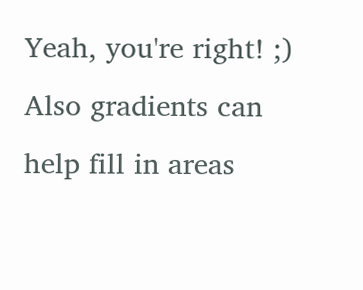Yeah, you're right! ;) Also gradients can help fill in areas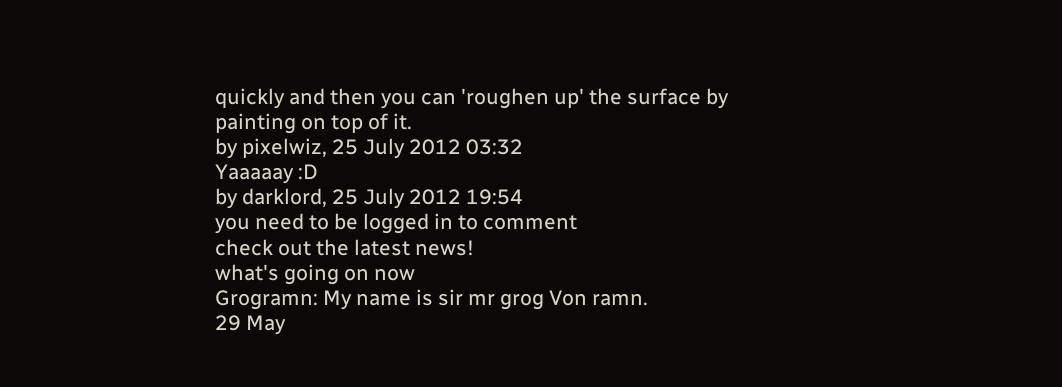quickly and then you can 'roughen up' the surface by painting on top of it.
by pixelwiz, 25 July 2012 03:32
Yaaaaay :D
by darklord, 25 July 2012 19:54
you need to be logged in to comment
check out the latest news!
what's going on now
Grogramn: My name is sir mr grog Von ramn.
29 May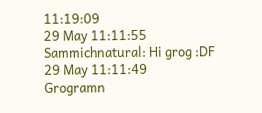11:19:09
29 May 11:11:55
Sammichnatural: Hi grog :DF
29 May 11:11:49
Grogramn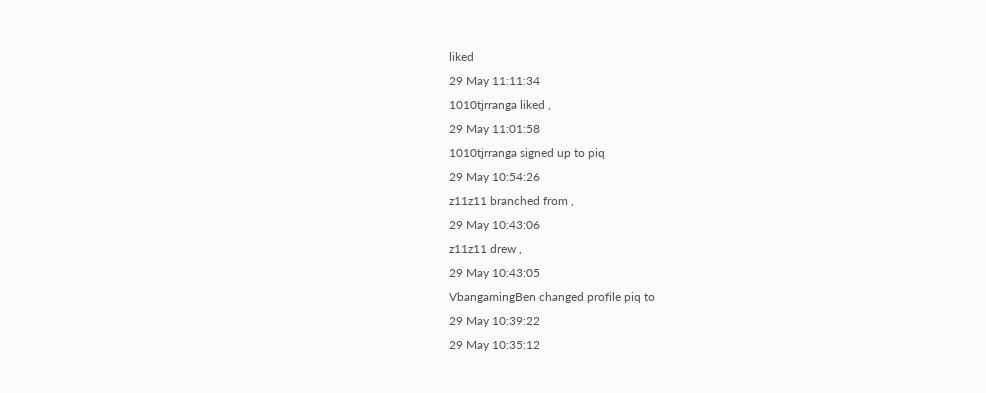liked
29 May 11:11:34
1010tjrranga liked ,
29 May 11:01:58
1010tjrranga signed up to piq
29 May 10:54:26
z11z11 branched from ,
29 May 10:43:06
z11z11 drew ,
29 May 10:43:05
VbangamingBen changed profile piq to
29 May 10:39:22
29 May 10:35:12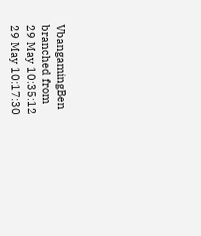VbangamingBen branched from
29 May 10:35:12
29 May 10:17:30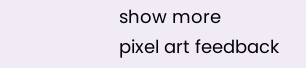show more
pixel art feedback